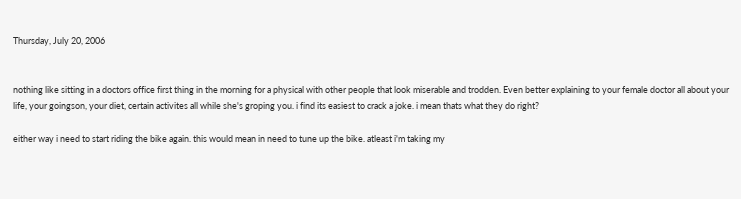Thursday, July 20, 2006


nothing like sitting in a doctors office first thing in the morning for a physical with other people that look miserable and trodden. Even better explaining to your female doctor all about your life, your goingson, your diet, certain activites all while she's groping you. i find its easiest to crack a joke. i mean thats what they do right?

either way i need to start riding the bike again. this would mean in need to tune up the bike. atleast i'm taking my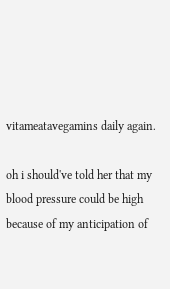vitameatavegamins daily again.

oh i should've told her that my blood pressure could be high because of my anticipation of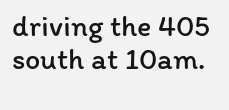driving the 405 south at 10am.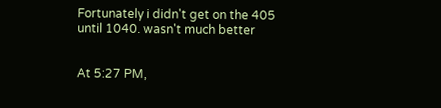Fortunately i didn't get on the 405 until 1040. wasn't much better


At 5:27 PM,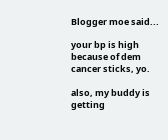Blogger moe said...

your bp is high because of dem cancer sticks, yo.

also, my buddy is getting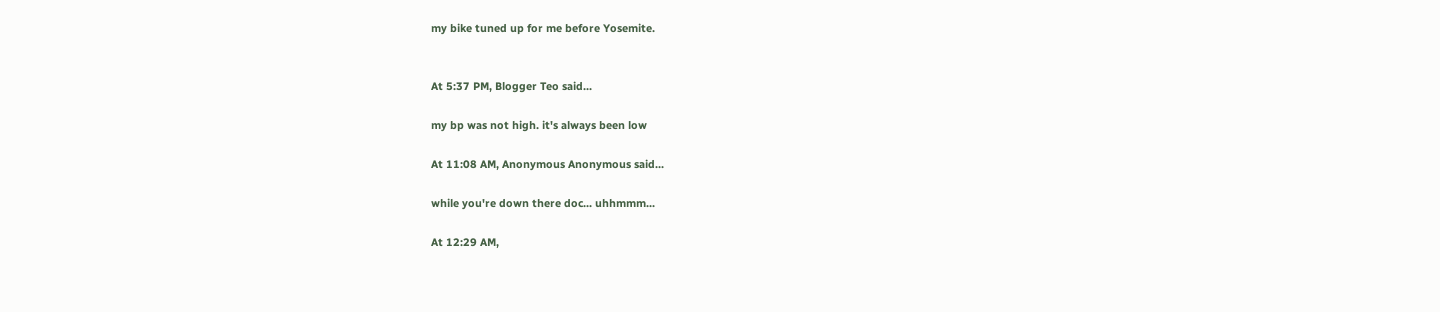my bike tuned up for me before Yosemite.


At 5:37 PM, Blogger Teo said...

my bp was not high. it's always been low

At 11:08 AM, Anonymous Anonymous said...

while you're down there doc... uhhmmm...

At 12:29 AM,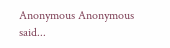Anonymous Anonymous said...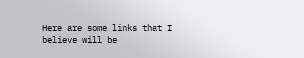Here are some links that I believe will be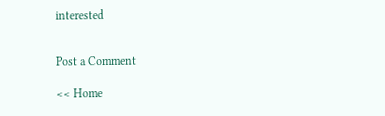interested


Post a Comment

<< Home